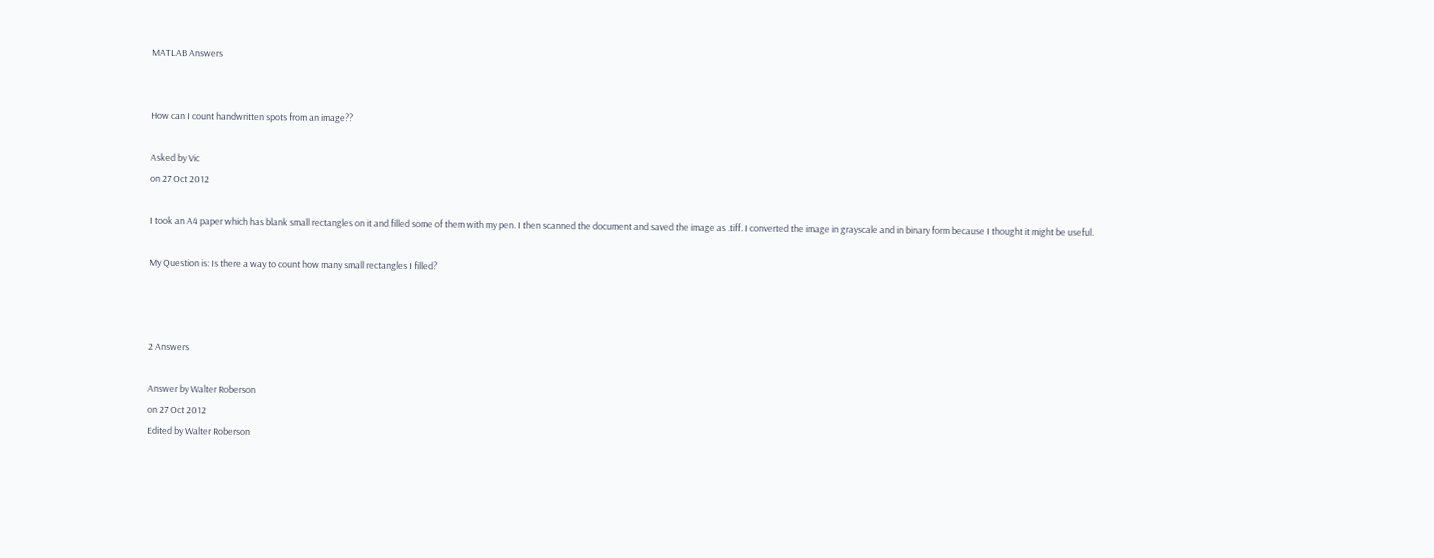MATLAB Answers


How can I count handwritten spots from an image??

Asked by Vic
on 27 Oct 2012

I took an A4 paper which has blank small rectangles on it and filled some of them with my pen. I then scanned the document and saved the image as .tiff. I converted the image in grayscale and in binary form because I thought it might be useful.

My Question is: Is there a way to count how many small rectangles I filled?



2 Answers

Answer by Walter Roberson
on 27 Oct 2012
Edited by Walter Roberson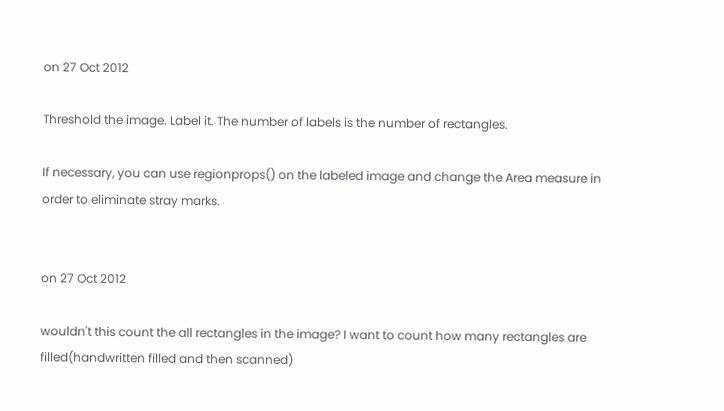on 27 Oct 2012

Threshold the image. Label it. The number of labels is the number of rectangles.

If necessary, you can use regionprops() on the labeled image and change the Area measure in order to eliminate stray marks.


on 27 Oct 2012

wouldn't this count the all rectangles in the image? I want to count how many rectangles are filled(handwritten filled and then scanned)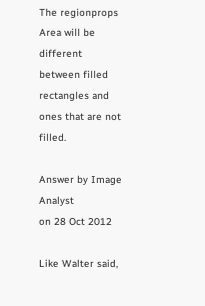The regionprops Area will be different between filled rectangles and ones that are not filled.

Answer by Image Analyst
on 28 Oct 2012

Like Walter said,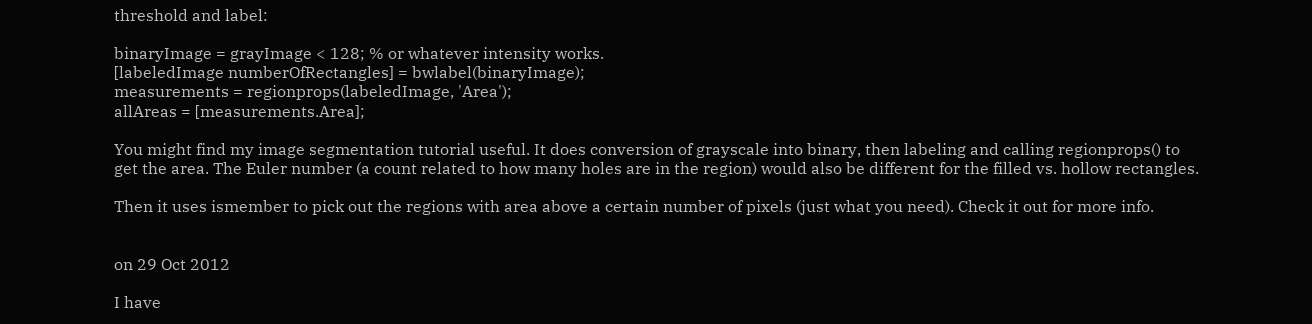threshold and label:

binaryImage = grayImage < 128; % or whatever intensity works.
[labeledImage numberOfRectangles] = bwlabel(binaryImage);
measurements = regionprops(labeledImage, 'Area');
allAreas = [measurements.Area];

You might find my image segmentation tutorial useful. It does conversion of grayscale into binary, then labeling and calling regionprops() to get the area. The Euler number (a count related to how many holes are in the region) would also be different for the filled vs. hollow rectangles.

Then it uses ismember to pick out the regions with area above a certain number of pixels (just what you need). Check it out for more info.


on 29 Oct 2012

I have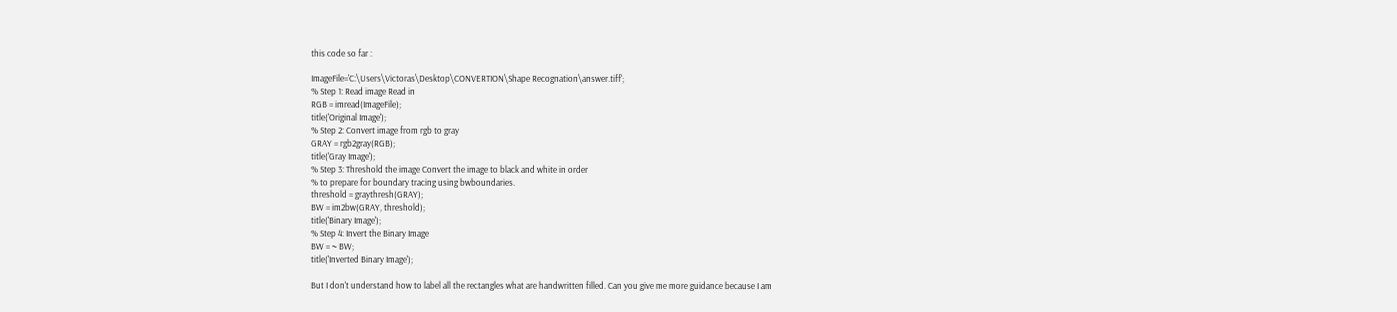this code so far :

ImageFile='C:\Users\Victoras\Desktop\CONVERTION\Shape Recognation\answer.tiff';
% Step 1: Read image Read in
RGB = imread(ImageFile);
title('Original Image');
% Step 2: Convert image from rgb to gray
GRAY = rgb2gray(RGB);
title('Gray Image');
% Step 3: Threshold the image Convert the image to black and white in order
% to prepare for boundary tracing using bwboundaries.
threshold = graythresh(GRAY);
BW = im2bw(GRAY, threshold);
title('Binary Image');
% Step 4: Invert the Binary Image
BW = ~ BW;
title('Inverted Binary Image');

But I don't understand how to label all the rectangles what are handwritten filled. Can you give me more guidance because I am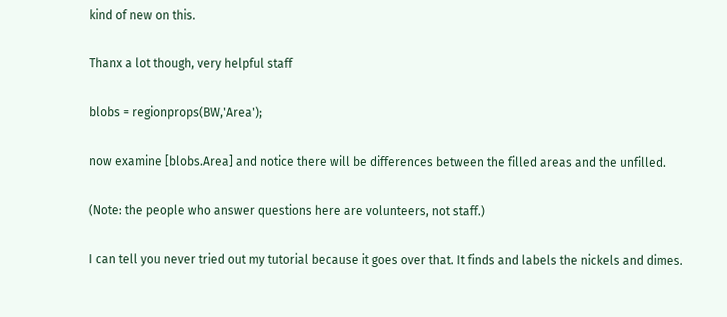kind of new on this.

Thanx a lot though, very helpful staff

blobs = regionprops(BW,'Area');

now examine [blobs.Area] and notice there will be differences between the filled areas and the unfilled.

(Note: the people who answer questions here are volunteers, not staff.)

I can tell you never tried out my tutorial because it goes over that. It finds and labels the nickels and dimes.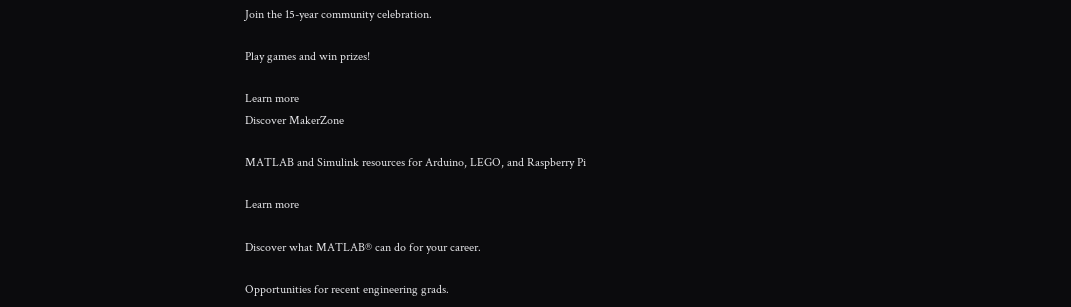Join the 15-year community celebration.

Play games and win prizes!

Learn more
Discover MakerZone

MATLAB and Simulink resources for Arduino, LEGO, and Raspberry Pi

Learn more

Discover what MATLAB® can do for your career.

Opportunities for recent engineering grads.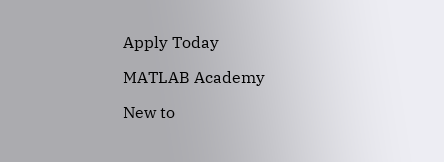Apply Today

MATLAB Academy

New to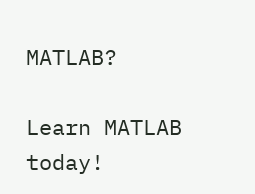MATLAB?

Learn MATLAB today!